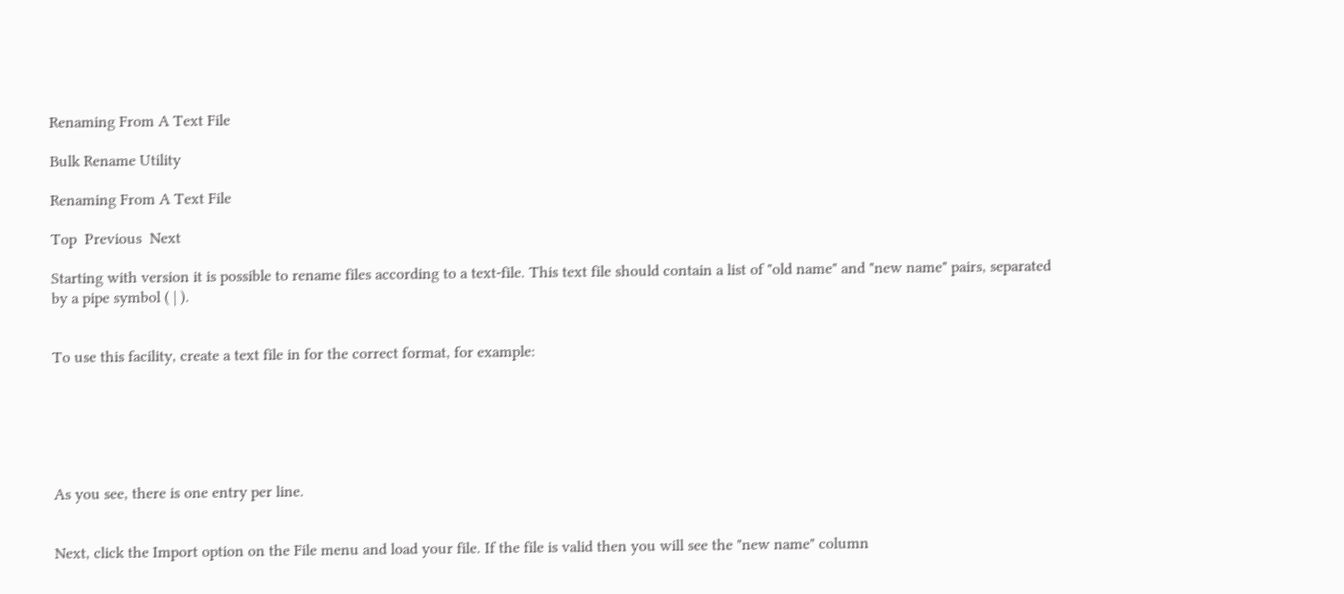Renaming From A Text File

Bulk Rename Utility

Renaming From A Text File

Top  Previous  Next

Starting with version it is possible to rename files according to a text-file. This text file should contain a list of "old name" and "new name" pairs, separated by a pipe symbol ( | ).


To use this facility, create a text file in for the correct format, for example:






As you see, there is one entry per line.


Next, click the Import option on the File menu and load your file. If the file is valid then you will see the "new name" column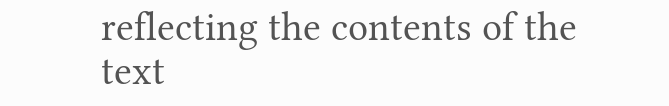reflecting the contents of the text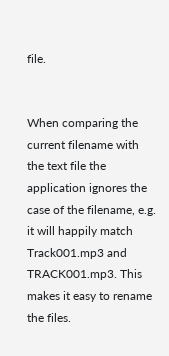file.


When comparing the current filename with the text file the application ignores the case of the filename, e.g. it will happily match Track001.mp3 and TRACK001.mp3. This makes it easy to rename the files.